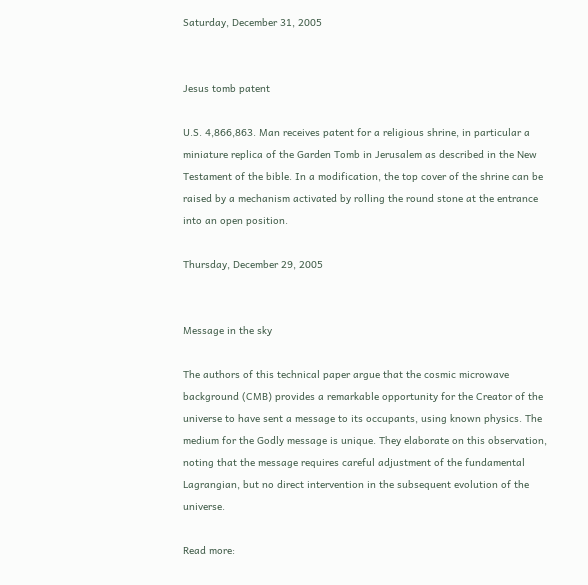Saturday, December 31, 2005


Jesus tomb patent

U.S. 4,866,863. Man receives patent for a religious shrine, in particular a miniature replica of the Garden Tomb in Jerusalem as described in the New Testament of the bible. In a modification, the top cover of the shrine can be raised by a mechanism activated by rolling the round stone at the entrance into an open position.

Thursday, December 29, 2005


Message in the sky

The authors of this technical paper argue that the cosmic microwave background (CMB) provides a remarkable opportunity for the Creator of the universe to have sent a message to its occupants, using known physics. The medium for the Godly message is unique. They elaborate on this observation, noting that the message requires careful adjustment of the fundamental Lagrangian, but no direct intervention in the subsequent evolution of the universe.

Read more: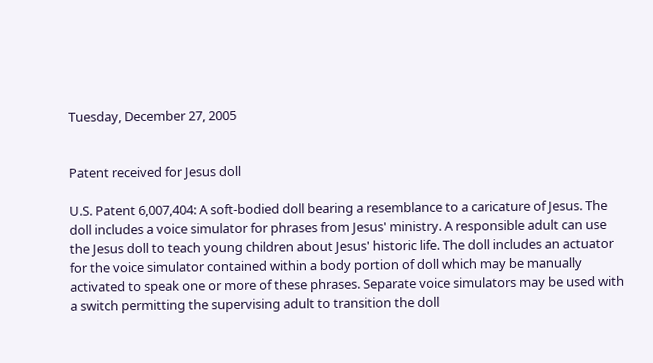Tuesday, December 27, 2005


Patent received for Jesus doll

U.S. Patent 6,007,404: A soft-bodied doll bearing a resemblance to a caricature of Jesus. The doll includes a voice simulator for phrases from Jesus' ministry. A responsible adult can use the Jesus doll to teach young children about Jesus' historic life. The doll includes an actuator for the voice simulator contained within a body portion of doll which may be manually activated to speak one or more of these phrases. Separate voice simulators may be used with a switch permitting the supervising adult to transition the doll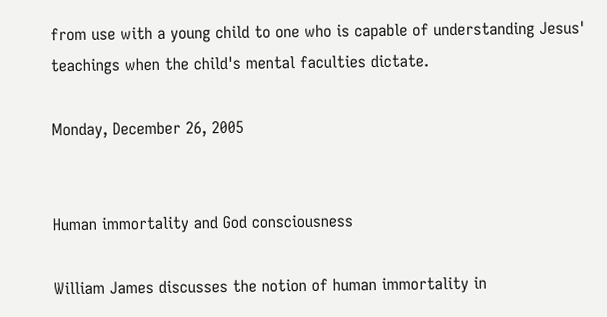from use with a young child to one who is capable of understanding Jesus' teachings when the child's mental faculties dictate.

Monday, December 26, 2005


Human immortality and God consciousness

William James discusses the notion of human immortality in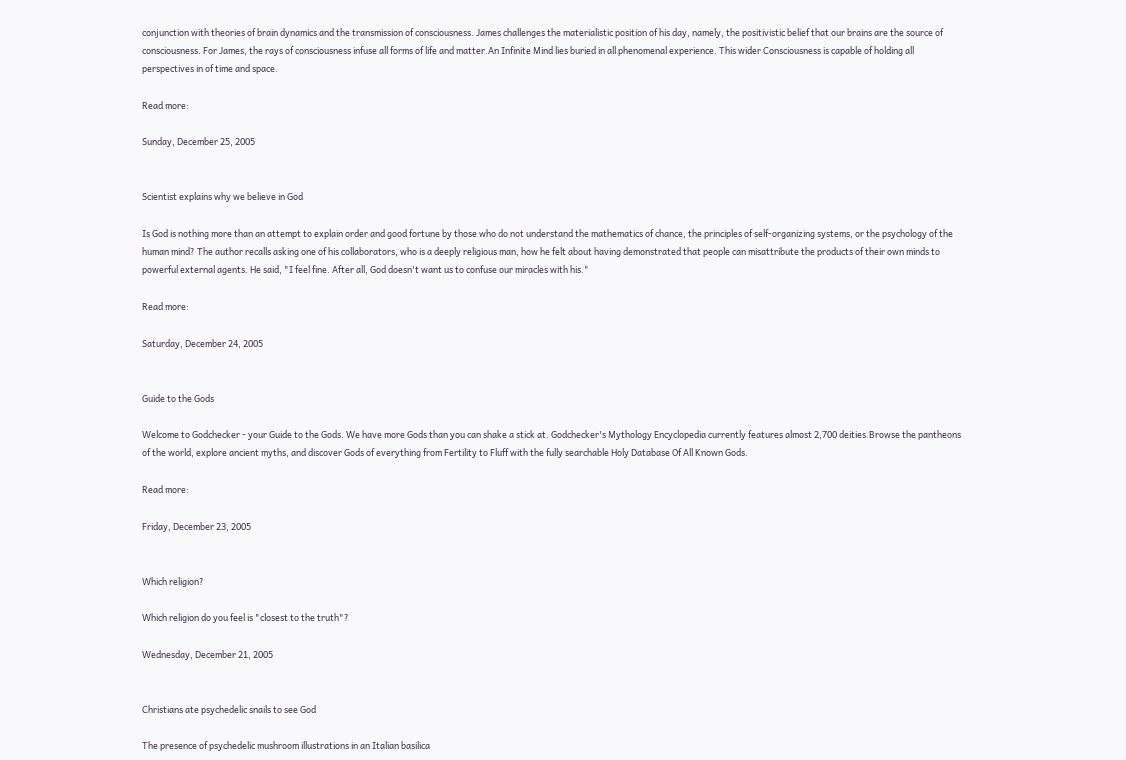conjunction with theories of brain dynamics and the transmission of consciousness. James challenges the materialistic position of his day, namely, the positivistic belief that our brains are the source of consciousness. For James, the rays of consciousness infuse all forms of life and matter.An Infinite Mind lies buried in all phenomenal experience. This wider Consciousness is capable of holding all perspectives in of time and space.

Read more:

Sunday, December 25, 2005


Scientist explains why we believe in God

Is God is nothing more than an attempt to explain order and good fortune by those who do not understand the mathematics of chance, the principles of self-organizing systems, or the psychology of the human mind? The author recalls asking one of his collaborators, who is a deeply religious man, how he felt about having demonstrated that people can misattribute the products of their own minds to powerful external agents. He said, "I feel fine. After all, God doesn't want us to confuse our miracles with his."

Read more:

Saturday, December 24, 2005


Guide to the Gods

Welcome to Godchecker - your Guide to the Gods. We have more Gods than you can shake a stick at. Godchecker's Mythology Encyclopedia currently features almost 2,700 deities.Browse the pantheons of the world, explore ancient myths, and discover Gods of everything from Fertility to Fluff with the fully searchable Holy Database Of All Known Gods.

Read more:

Friday, December 23, 2005


Which religion?

Which religion do you feel is "closest to the truth"?

Wednesday, December 21, 2005


Christians ate psychedelic snails to see God

The presence of psychedelic mushroom illustrations in an Italian basilica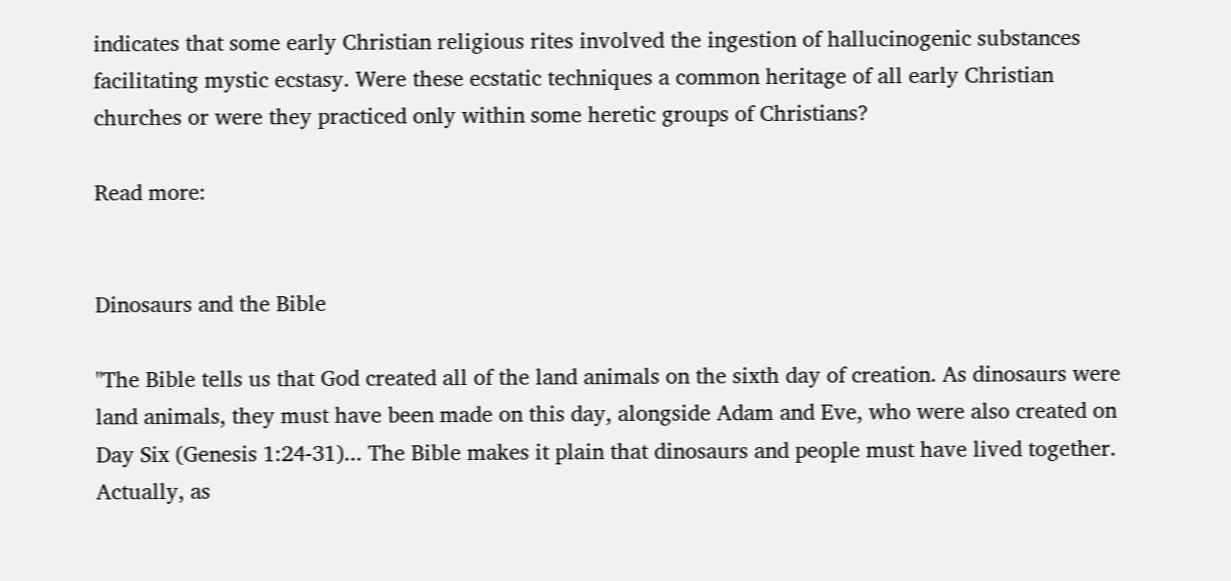indicates that some early Christian religious rites involved the ingestion of hallucinogenic substances facilitating mystic ecstasy. Were these ecstatic techniques a common heritage of all early Christian churches or were they practiced only within some heretic groups of Christians?

Read more:


Dinosaurs and the Bible

"The Bible tells us that God created all of the land animals on the sixth day of creation. As dinosaurs were land animals, they must have been made on this day, alongside Adam and Eve, who were also created on Day Six (Genesis 1:24-31)... The Bible makes it plain that dinosaurs and people must have lived together. Actually, as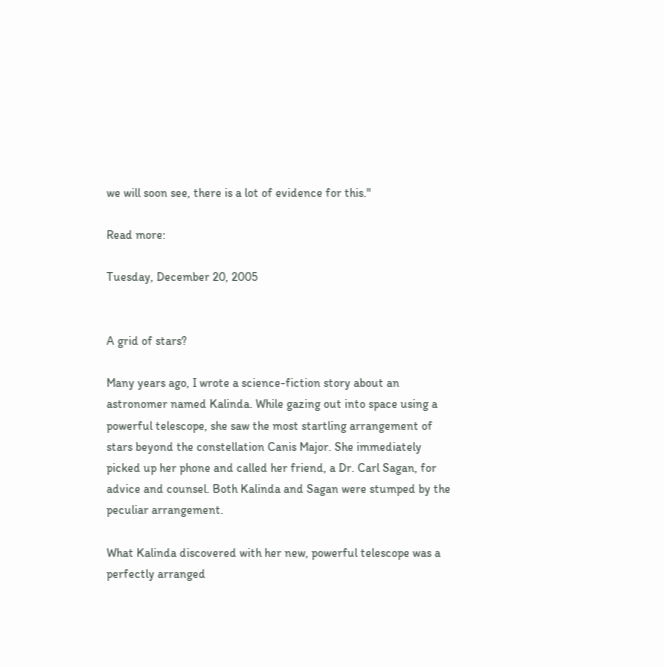we will soon see, there is a lot of evidence for this."

Read more:

Tuesday, December 20, 2005


A grid of stars?

Many years ago, I wrote a science-fiction story about an astronomer named Kalinda. While gazing out into space using a powerful telescope, she saw the most startling arrangement of stars beyond the constellation Canis Major. She immediately picked up her phone and called her friend, a Dr. Carl Sagan, for advice and counsel. Both Kalinda and Sagan were stumped by the peculiar arrangement.

What Kalinda discovered with her new, powerful telescope was a perfectly arranged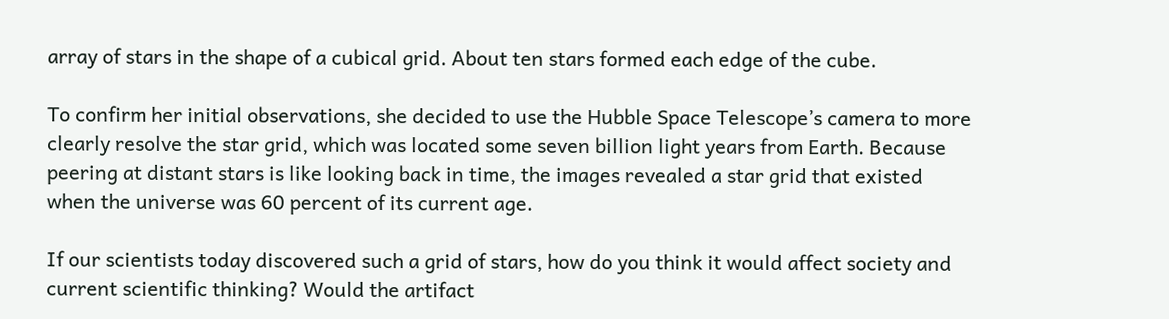array of stars in the shape of a cubical grid. About ten stars formed each edge of the cube.

To confirm her initial observations, she decided to use the Hubble Space Telescope’s camera to more clearly resolve the star grid, which was located some seven billion light years from Earth. Because peering at distant stars is like looking back in time, the images revealed a star grid that existed when the universe was 60 percent of its current age.

If our scientists today discovered such a grid of stars, how do you think it would affect society and current scientific thinking? Would the artifact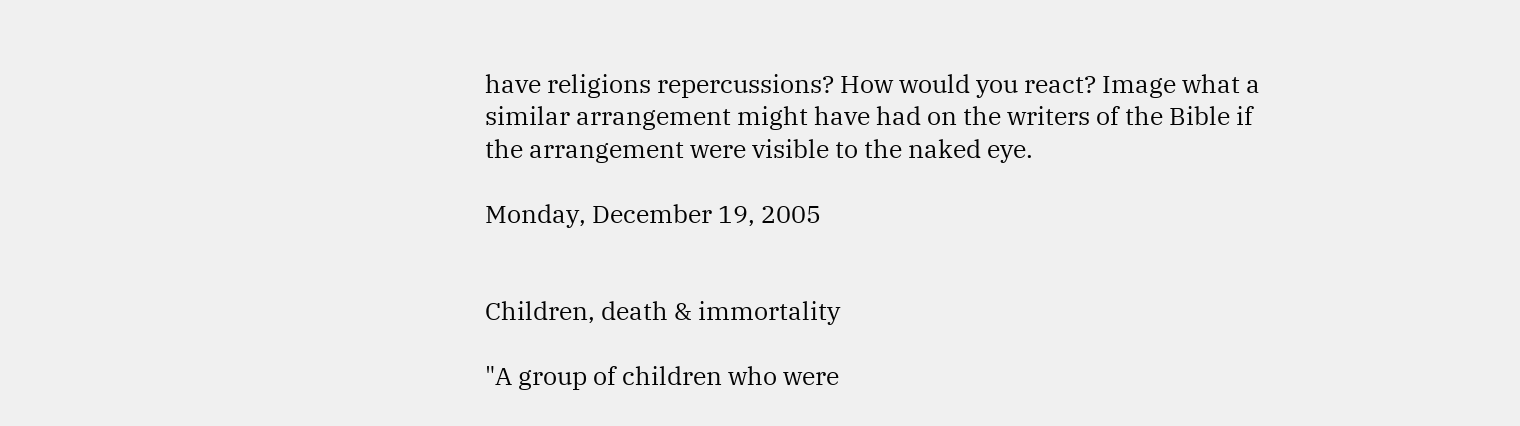have religions repercussions? How would you react? Image what a similar arrangement might have had on the writers of the Bible if the arrangement were visible to the naked eye.

Monday, December 19, 2005


Children, death & immortality

"A group of children who were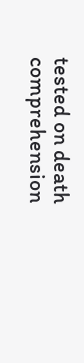tested on death comprehension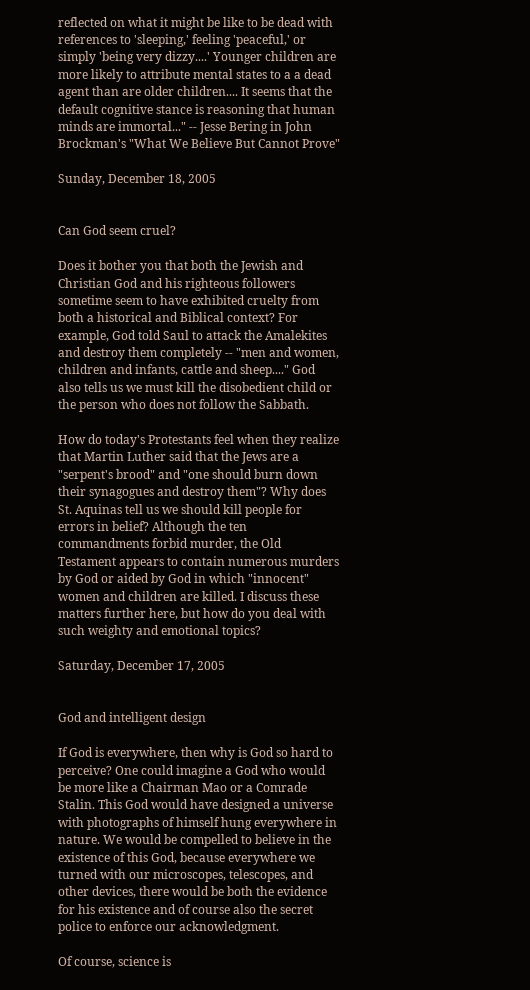reflected on what it might be like to be dead with references to 'sleeping,' feeling 'peaceful,' or simply 'being very dizzy....' Younger children are more likely to attribute mental states to a a dead agent than are older children.... It seems that the default cognitive stance is reasoning that human minds are immortal..." -- Jesse Bering in John Brockman's "What We Believe But Cannot Prove"

Sunday, December 18, 2005


Can God seem cruel?

Does it bother you that both the Jewish and Christian God and his righteous followers sometime seem to have exhibited cruelty from both a historical and Biblical context? For example, God told Saul to attack the Amalekites and destroy them completely -- "men and women, children and infants, cattle and sheep...." God also tells us we must kill the disobedient child or the person who does not follow the Sabbath.

How do today's Protestants feel when they realize that Martin Luther said that the Jews are a "serpent's brood" and "one should burn down their synagogues and destroy them"? Why does St. Aquinas tell us we should kill people for errors in belief? Although the ten commandments forbid murder, the Old Testament appears to contain numerous murders by God or aided by God in which "innocent" women and children are killed. I discuss these matters further here, but how do you deal with such weighty and emotional topics?

Saturday, December 17, 2005


God and intelligent design

If God is everywhere, then why is God so hard to perceive? One could imagine a God who would be more like a Chairman Mao or a Comrade Stalin. This God would have designed a universe with photographs of himself hung everywhere in nature. We would be compelled to believe in the existence of this God, because everywhere we turned with our microscopes, telescopes, and other devices, there would be both the evidence for his existence and of course also the secret police to enforce our acknowledgment.

Of course, science is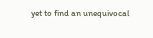yet to find an unequivocal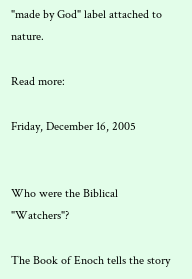"made by God" label attached to nature.

Read more:

Friday, December 16, 2005


Who were the Biblical "Watchers"?

The Book of Enoch tells the story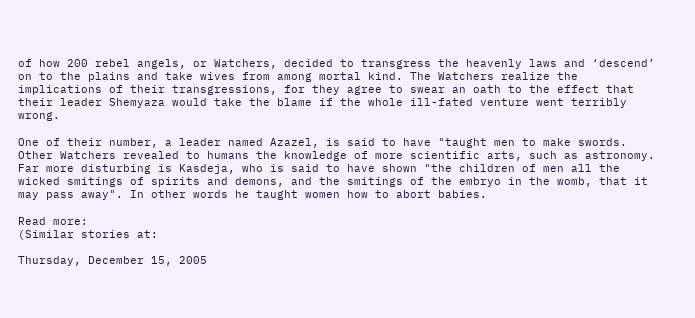of how 200 rebel angels, or Watchers, decided to transgress the heavenly laws and ‘descend’ on to the plains and take wives from among mortal kind. The Watchers realize the implications of their transgressions, for they agree to swear an oath to the effect that their leader Shemyaza would take the blame if the whole ill-fated venture went terribly wrong.

One of their number, a leader named Azazel, is said to have "taught men to make swords. Other Watchers revealed to humans the knowledge of more scientific arts, such as astronomy. Far more disturbing is Kasdeja, who is said to have shown "the children of men all the wicked smitings of spirits and demons, and the smitings of the embryo in the womb, that it may pass away". In other words he taught women how to abort babies.

Read more:
(Similar stories at:

Thursday, December 15, 2005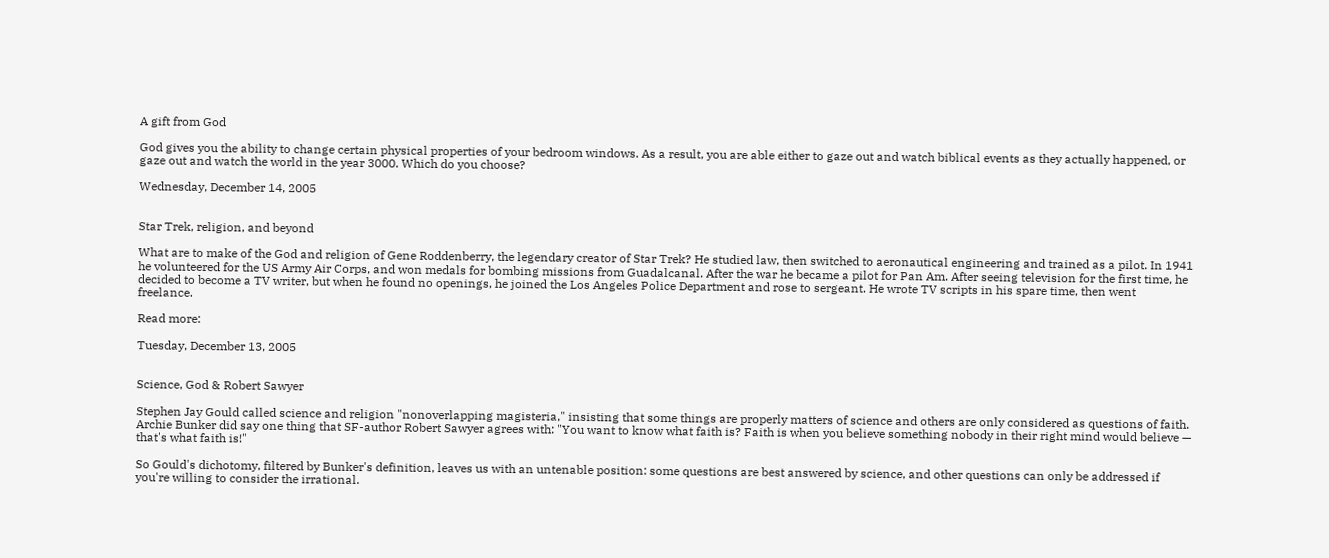A gift from God

God gives you the ability to change certain physical properties of your bedroom windows. As a result, you are able either to gaze out and watch biblical events as they actually happened, or gaze out and watch the world in the year 3000. Which do you choose?

Wednesday, December 14, 2005


Star Trek, religion, and beyond

What are to make of the God and religion of Gene Roddenberry, the legendary creator of Star Trek? He studied law, then switched to aeronautical engineering and trained as a pilot. In 1941 he volunteered for the US Army Air Corps, and won medals for bombing missions from Guadalcanal. After the war he became a pilot for Pan Am. After seeing television for the first time, he decided to become a TV writer, but when he found no openings, he joined the Los Angeles Police Department and rose to sergeant. He wrote TV scripts in his spare time, then went freelance.

Read more:

Tuesday, December 13, 2005


Science, God & Robert Sawyer

Stephen Jay Gould called science and religion "nonoverlapping magisteria," insisting that some things are properly matters of science and others are only considered as questions of faith. Archie Bunker did say one thing that SF-author Robert Sawyer agrees with: "You want to know what faith is? Faith is when you believe something nobody in their right mind would believe — that's what faith is!"

So Gould's dichotomy, filtered by Bunker's definition, leaves us with an untenable position: some questions are best answered by science, and other questions can only be addressed if you're willing to consider the irrational.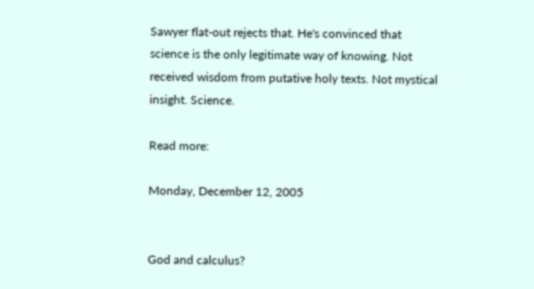Sawyer flat-out rejects that. He's convinced that science is the only legitimate way of knowing. Not received wisdom from putative holy texts. Not mystical insight. Science.

Read more:

Monday, December 12, 2005


God and calculus?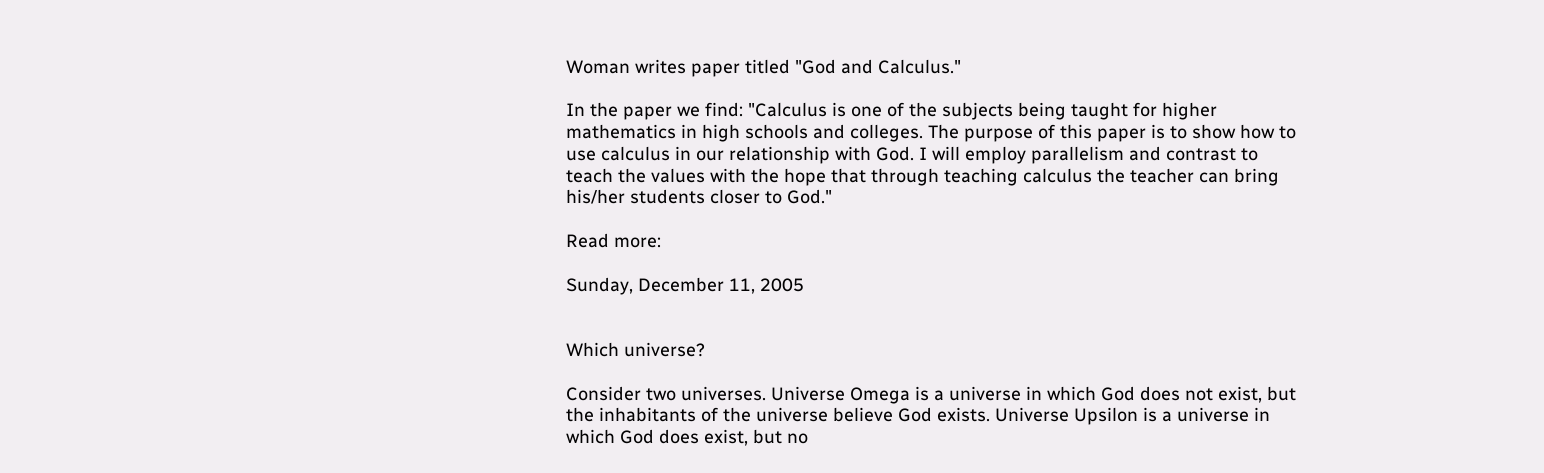Woman writes paper titled "God and Calculus."

In the paper we find: "Calculus is one of the subjects being taught for higher mathematics in high schools and colleges. The purpose of this paper is to show how to use calculus in our relationship with God. I will employ parallelism and contrast to teach the values with the hope that through teaching calculus the teacher can bring his/her students closer to God."

Read more:

Sunday, December 11, 2005


Which universe?

Consider two universes. Universe Omega is a universe in which God does not exist, but the inhabitants of the universe believe God exists. Universe Upsilon is a universe in which God does exist, but no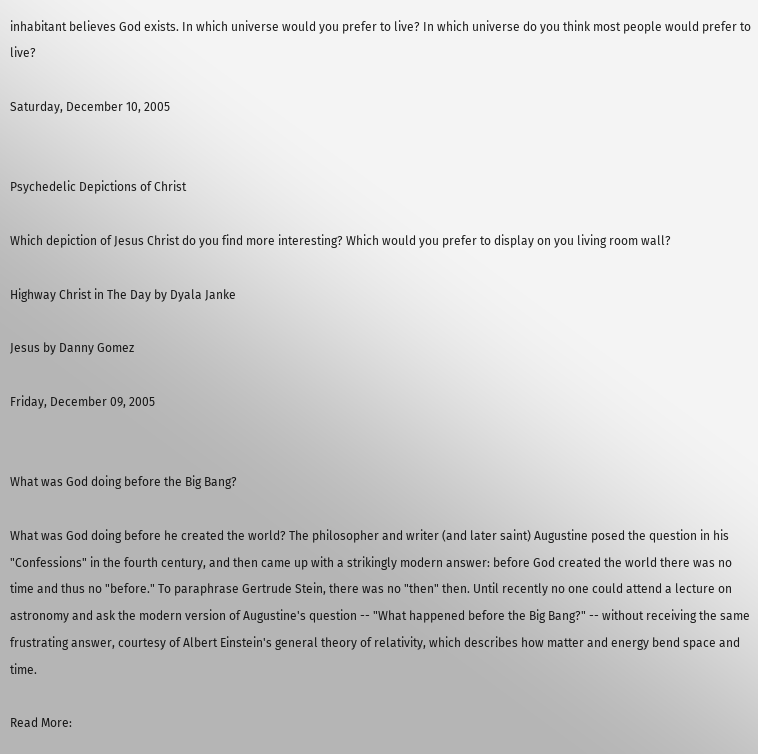inhabitant believes God exists. In which universe would you prefer to live? In which universe do you think most people would prefer to live?

Saturday, December 10, 2005


Psychedelic Depictions of Christ

Which depiction of Jesus Christ do you find more interesting? Which would you prefer to display on you living room wall?

Highway Christ in The Day by Dyala Janke

Jesus by Danny Gomez

Friday, December 09, 2005


What was God doing before the Big Bang?

What was God doing before he created the world? The philosopher and writer (and later saint) Augustine posed the question in his "Confessions" in the fourth century, and then came up with a strikingly modern answer: before God created the world there was no time and thus no "before." To paraphrase Gertrude Stein, there was no "then" then. Until recently no one could attend a lecture on astronomy and ask the modern version of Augustine's question -- "What happened before the Big Bang?" -- without receiving the same frustrating answer, courtesy of Albert Einstein's general theory of relativity, which describes how matter and energy bend space and time.

Read More: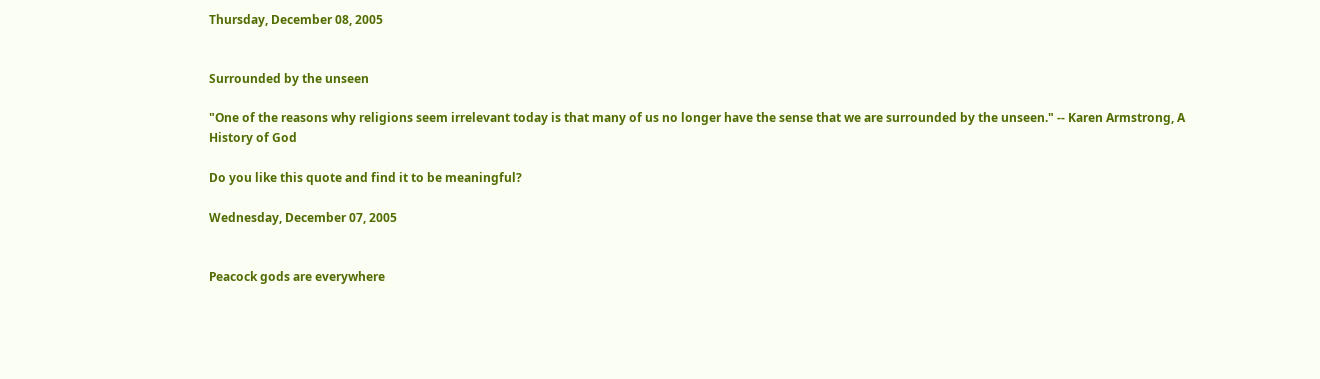Thursday, December 08, 2005


Surrounded by the unseen

"One of the reasons why religions seem irrelevant today is that many of us no longer have the sense that we are surrounded by the unseen." -- Karen Armstrong, A History of God

Do you like this quote and find it to be meaningful?

Wednesday, December 07, 2005


Peacock gods are everywhere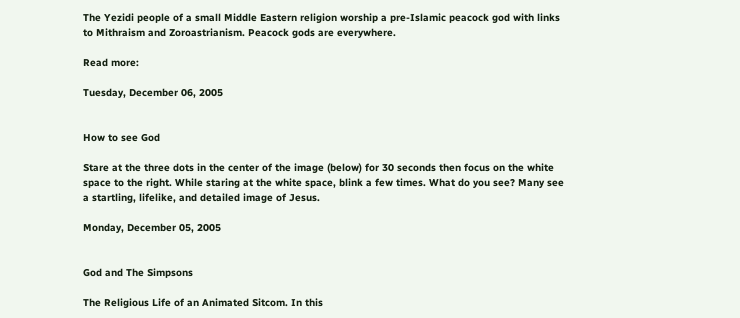The Yezidi people of a small Middle Eastern religion worship a pre-Islamic peacock god with links to Mithraism and Zoroastrianism. Peacock gods are everywhere.

Read more:

Tuesday, December 06, 2005


How to see God

Stare at the three dots in the center of the image (below) for 30 seconds then focus on the white space to the right. While staring at the white space, blink a few times. What do you see? Many see a startling, lifelike, and detailed image of Jesus.

Monday, December 05, 2005


God and The Simpsons

The Religious Life of an Animated Sitcom. In this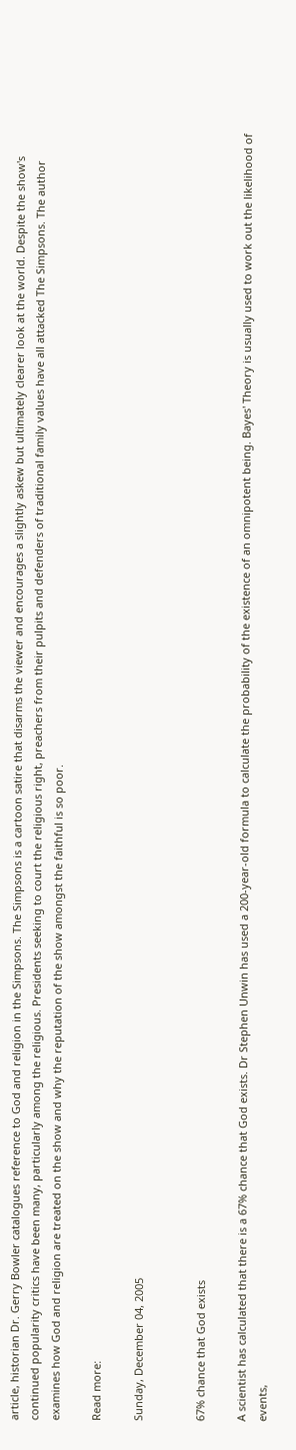article, historian Dr. Gerry Bowler catalogues reference to God and religion in the Simpsons. The Simpsons is a cartoon satire that disarms the viewer and encourages a slightly askew but ultimately clearer look at the world. Despite the show's continued popularity critics have been many, particularly among the religious. Presidents seeking to court the religious right, preachers from their pulpits and defenders of traditional family values have all attacked The Simpsons. The author examines how God and religion are treated on the show and why the reputation of the show amongst the faithful is so poor.

Read more:

Sunday, December 04, 2005


67% chance that God exists

A scientist has calculated that there is a 67% chance that God exists. Dr Stephen Unwin has used a 200-year-old formula to calculate the probability of the existence of an omnipotent being. Bayes' Theory is usually used to work out the likelihood of events,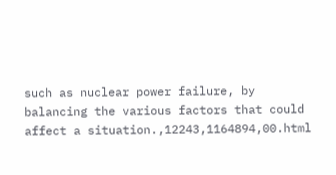such as nuclear power failure, by balancing the various factors that could affect a situation.,12243,1164894,00.html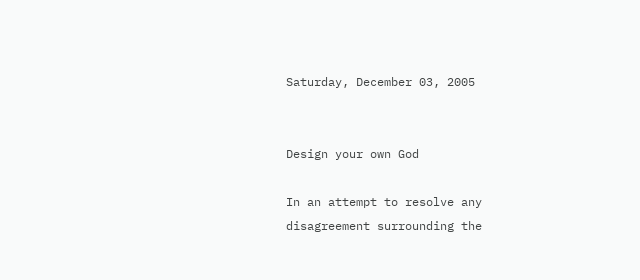Saturday, December 03, 2005


Design your own God

In an attempt to resolve any disagreement surrounding the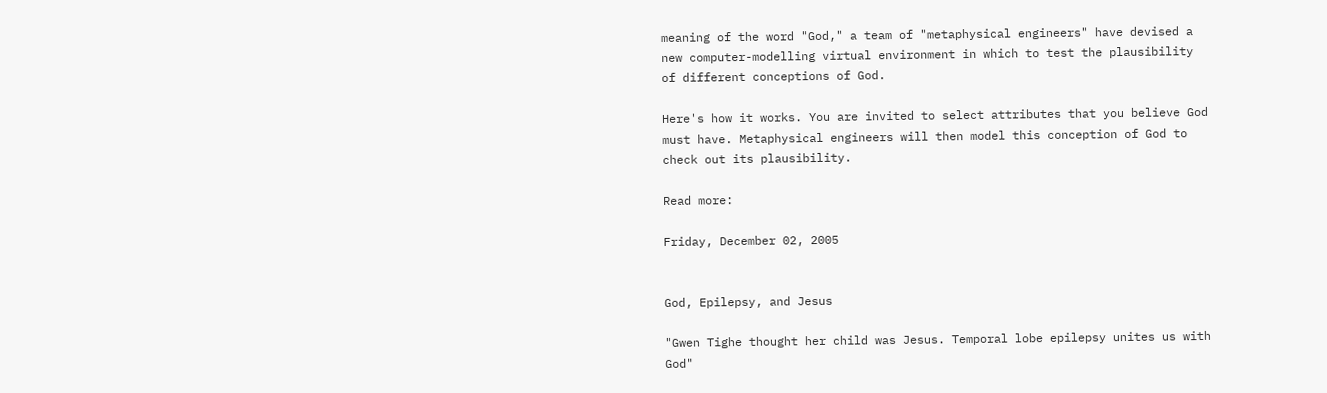meaning of the word "God," a team of "metaphysical engineers" have devised a new computer-modelling virtual environment in which to test the plausibility of different conceptions of God.

Here's how it works. You are invited to select attributes that you believe God must have. Metaphysical engineers will then model this conception of God to check out its plausibility.

Read more:

Friday, December 02, 2005


God, Epilepsy, and Jesus

"Gwen Tighe thought her child was Jesus. Temporal lobe epilepsy unites us with God"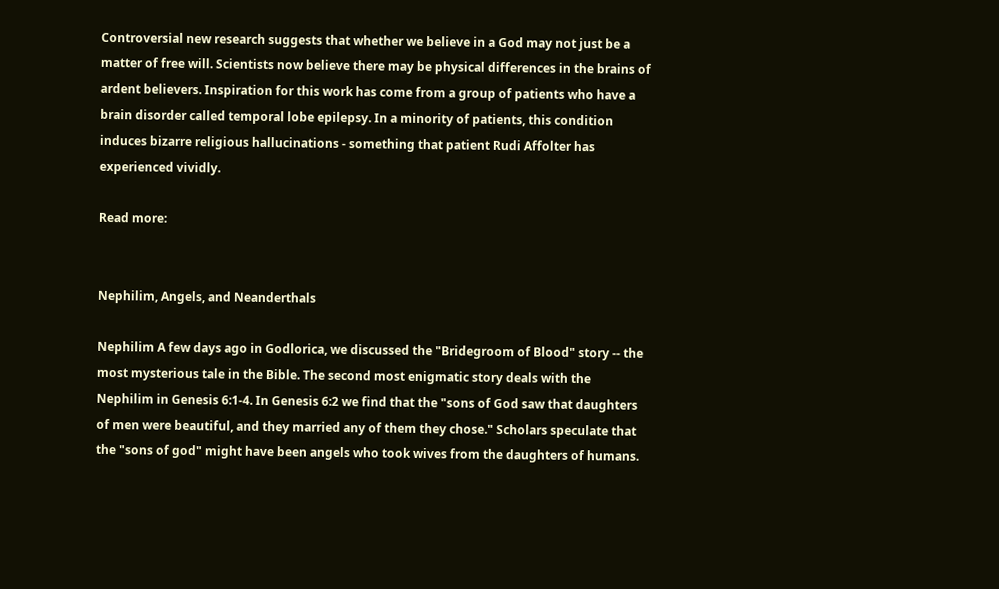Controversial new research suggests that whether we believe in a God may not just be a matter of free will. Scientists now believe there may be physical differences in the brains of ardent believers. Inspiration for this work has come from a group of patients who have a brain disorder called temporal lobe epilepsy. In a minority of patients, this condition induces bizarre religious hallucinations - something that patient Rudi Affolter has experienced vividly.

Read more:


Nephilim, Angels, and Neanderthals

Nephilim A few days ago in Godlorica, we discussed the "Bridegroom of Blood" story -- the most mysterious tale in the Bible. The second most enigmatic story deals with the Nephilim in Genesis 6:1-4. In Genesis 6:2 we find that the "sons of God saw that daughters of men were beautiful, and they married any of them they chose." Scholars speculate that the "sons of god" might have been angels who took wives from the daughters of humans.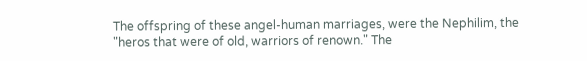The offspring of these angel-human marriages, were the Nephilim, the "heros that were of old, warriors of renown." The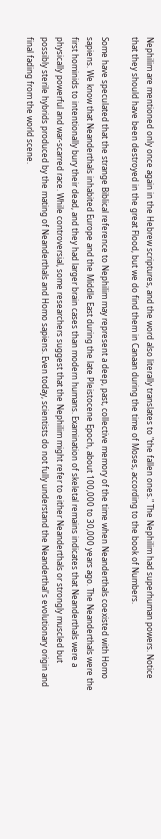Nephilim are mentioned only once again in the Hebrew scriptures, and the word also literally translates to "the fallen ones." The Nephilim had superhuman powers. Notice that they should have been destroyed in the great Flood, but we do find them in Canaan during the time of Moses, according to the book of Numbers.

Some have speculated that the strange Biblical reference to Nephilim may represent a deep, past, collective memory of the time when Neanderthals coexisted with Homo sapiens. We know that Neanderthals inhabited Europe and the Middle East during the late Pleistocene Epoch, about 100,000 to 30,000 years ago. The Neanderthals were the first hominids to intentionally bury their dead, and they had larger brain cases than modern humans. Examination of skeletal remains indicates that Neanderthals were a physically powerful and war-scarred race. While controversial, some researchers suggest that the Nephilim might refer to either Neanderthals or strongly muscled but possibly sterile hybrids produced by the mating of Neanderthals and Homo sapiens. Even today, scientists do not fully understand the Neanderthal's evolutionary origin and final fading from the world scene.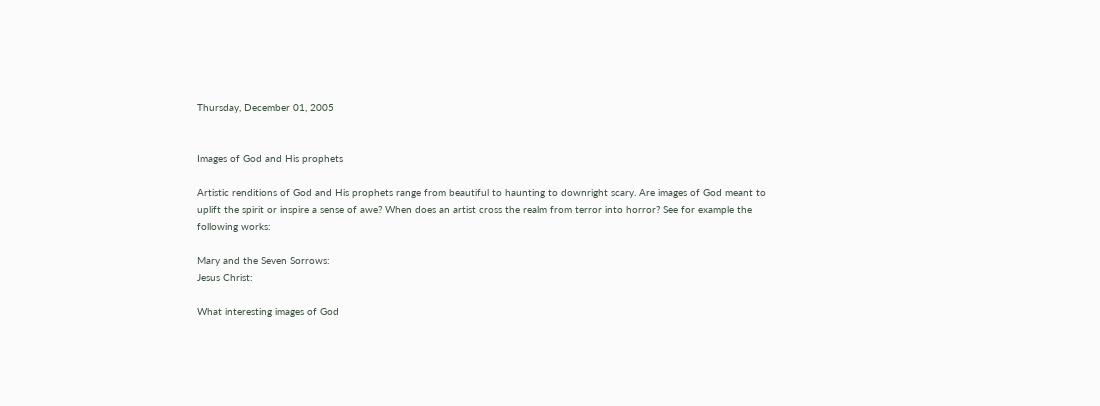Thursday, December 01, 2005


Images of God and His prophets

Artistic renditions of God and His prophets range from beautiful to haunting to downright scary. Are images of God meant to uplift the spirit or inspire a sense of awe? When does an artist cross the realm from terror into horror? See for example the following works:

Mary and the Seven Sorrows:
Jesus Christ:

What interesting images of God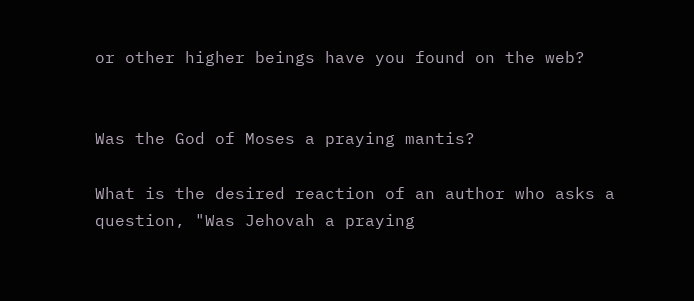or other higher beings have you found on the web?


Was the God of Moses a praying mantis?

What is the desired reaction of an author who asks a question, "Was Jehovah a praying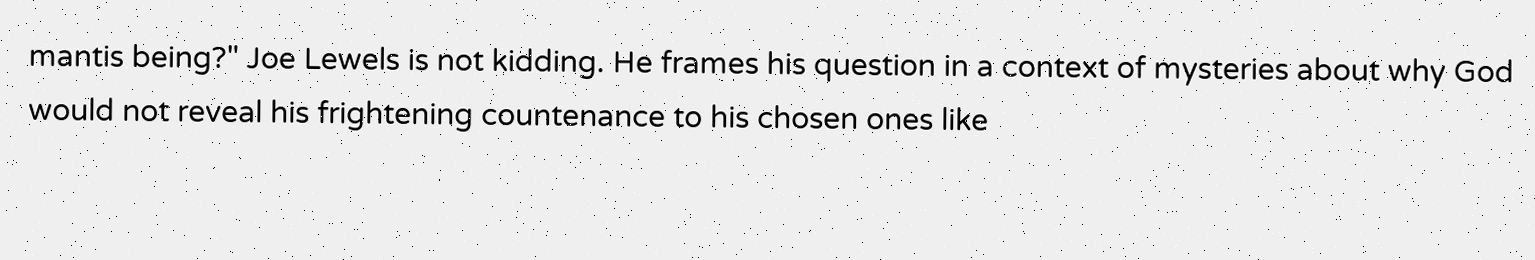mantis being?" Joe Lewels is not kidding. He frames his question in a context of mysteries about why God would not reveal his frightening countenance to his chosen ones like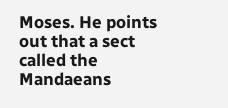Moses. He points out that a sect called the Mandaeans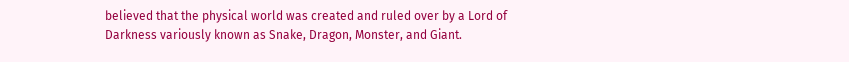believed that the physical world was created and ruled over by a Lord of Darkness variously known as Snake, Dragon, Monster, and Giant.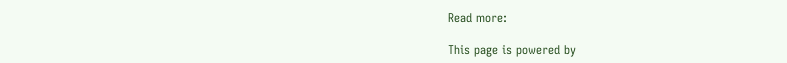Read more:

This page is powered by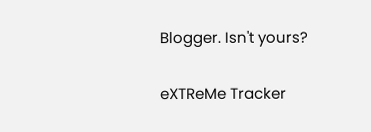Blogger. Isn't yours?

eXTReMe Tracker